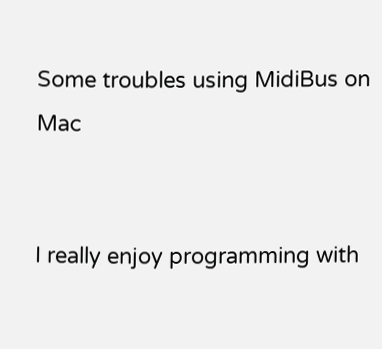Some troubles using MidiBus on Mac


I really enjoy programming with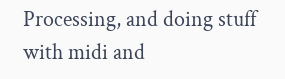Processing, and doing stuff with midi and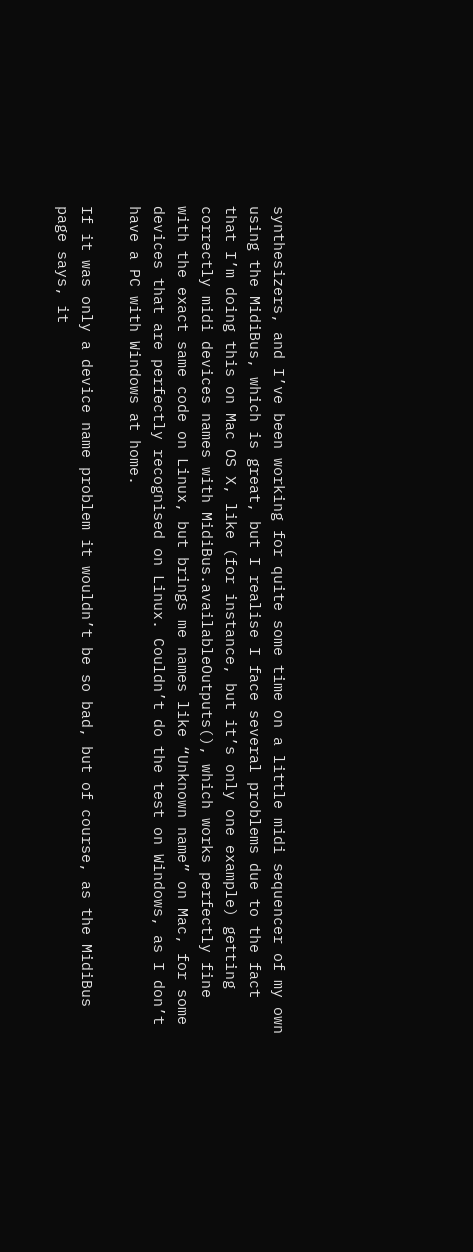synthesizers, and I’ve been working for quite some time on a little midi sequencer of my own using the MidiBus, which is great, but I realise I face several problems due to the fact that I’m doing this on Mac OS X, like (for instance, but it’s only one example) getting correctly midi devices names with MidiBus.availableOutputs(), which works perfectly fine with the exact same code on Linux, but brings me names like “Unknown name” on Mac, for some devices that are perfectly recognised on Linux. Couldn’t do the test on Windows, as I don’t have a PC with Windows at home.

If it was only a device name problem it wouldn’t be so bad, but of course, as the MidiBus page says, it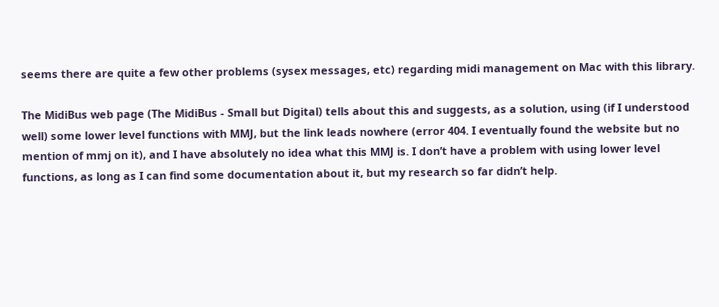seems there are quite a few other problems (sysex messages, etc) regarding midi management on Mac with this library.

The MidiBus web page (The MidiBus - Small but Digital) tells about this and suggests, as a solution, using (if I understood well) some lower level functions with MMJ, but the link leads nowhere (error 404. I eventually found the website but no mention of mmj on it), and I have absolutely no idea what this MMJ is. I don’t have a problem with using lower level functions, as long as I can find some documentation about it, but my research so far didn’t help.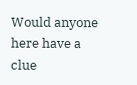Would anyone here have a clue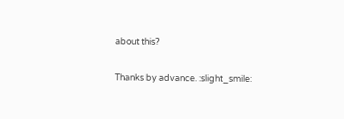about this?

Thanks by advance. :slight_smile: